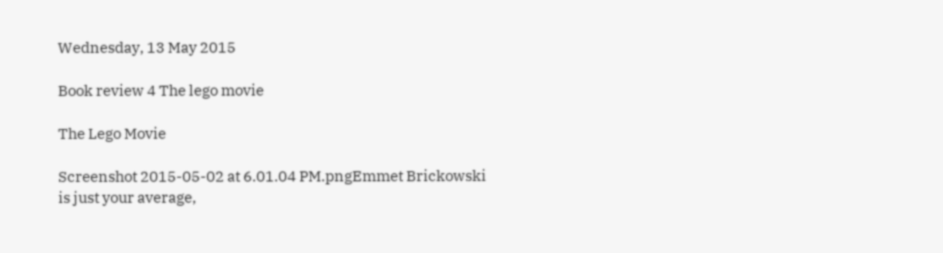Wednesday, 13 May 2015

Book review 4 The lego movie

The Lego Movie

Screenshot 2015-05-02 at 6.01.04 PM.pngEmmet Brickowski is just your average,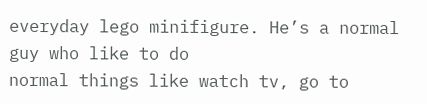everyday lego minifigure. He’s a normal guy who like to do
normal things like watch tv, go to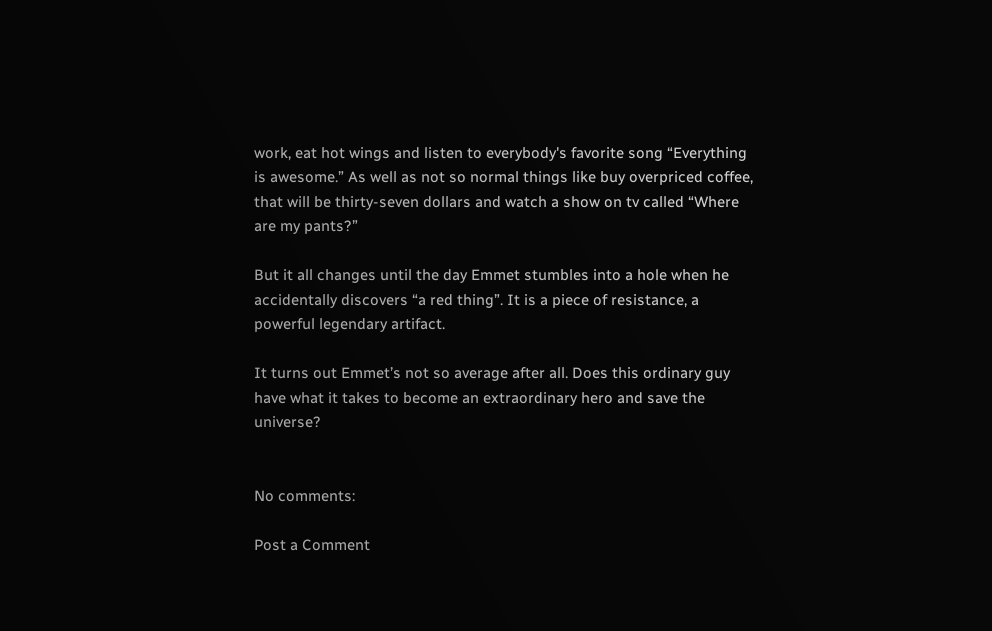work, eat hot wings and listen to everybody's favorite song “Everything is awesome.” As well as not so normal things like buy overpriced coffee, that will be thirty-seven dollars and watch a show on tv called “Where are my pants?”

But it all changes until the day Emmet stumbles into a hole when he accidentally discovers “a red thing”. It is a piece of resistance, a powerful legendary artifact.

It turns out Emmet’s not so average after all. Does this ordinary guy have what it takes to become an extraordinary hero and save the universe?


No comments:

Post a Comment